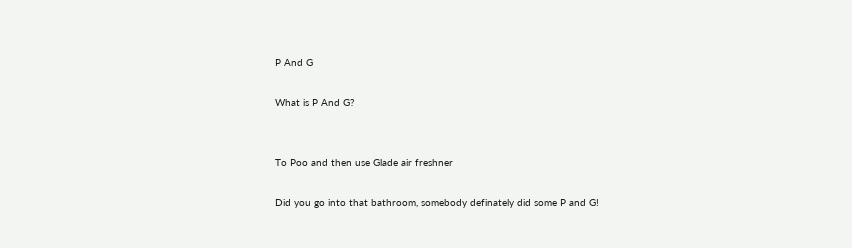P And G

What is P And G?


To Poo and then use Glade air freshner

Did you go into that bathroom, somebody definately did some P and G!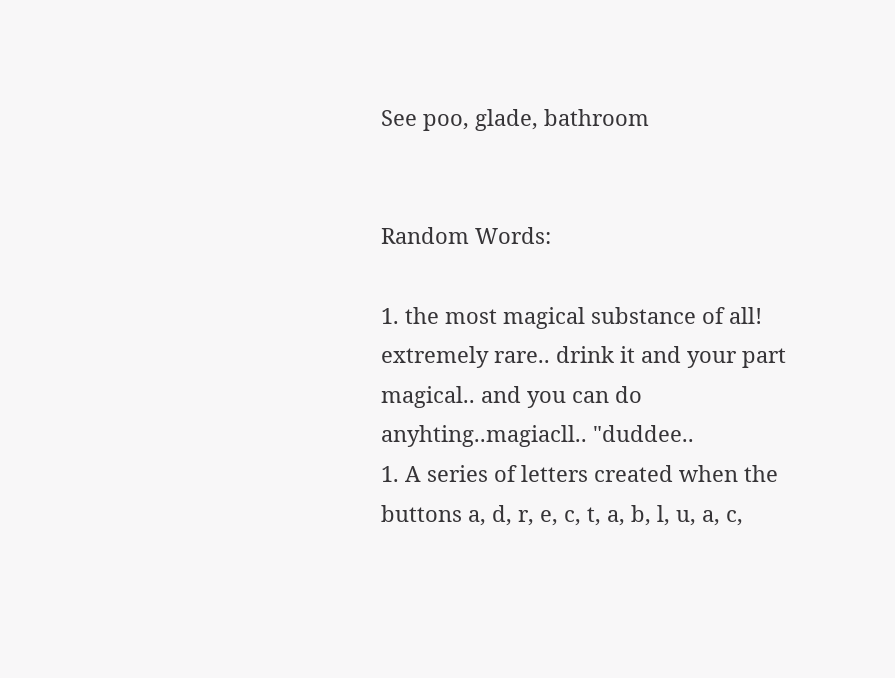See poo, glade, bathroom


Random Words:

1. the most magical substance of all! extremely rare.. drink it and your part magical.. and you can do anyhting..magiacll.. "duddee..
1. A series of letters created when the buttons a, d, r, e, c, t, a, b, l, u, a, c,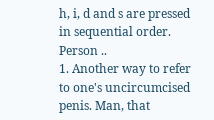h, i, d and s are pressed in sequential order. Person ..
1. Another way to refer to one's uncircumcised penis. Man, that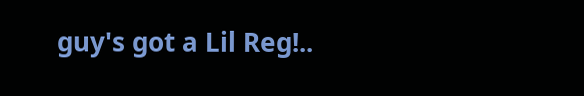guy's got a Lil Reg!..